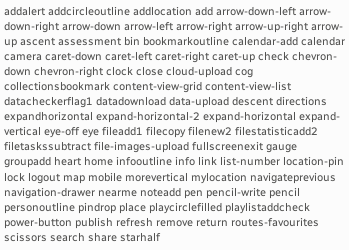addalert addcircleoutline addlocation add arrow-down-left arrow-down-right arrow-down arrow-left arrow-right arrow-up-right arrow-up ascent assessment bin bookmarkoutline calendar-add calendar camera caret-down caret-left caret-right caret-up check chevron-down chevron-right clock close cloud-upload cog collectionsbookmark content-view-grid content-view-list datacheckerflag1 datadownload data-upload descent directions expandhorizontal expand-horizontal-2 expand-horizontal expand-vertical eye-off eye fileadd1 filecopy filenew2 filestatisticadd2 filetaskssubtract file-images-upload fullscreenexit gauge groupadd heart home infooutline info link list-number location-pin lock logout map mobile morevertical mylocation navigateprevious navigation-drawer nearme noteadd pen pencil-write pencil personoutline pindrop place playcirclefilled playlistaddcheck power-button publish refresh remove return routes-favourites scissors search share starhalf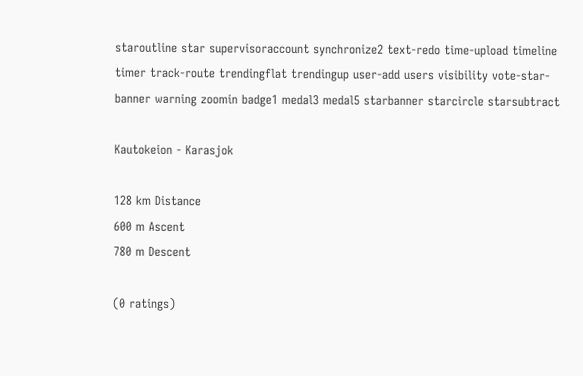staroutline star supervisoraccount synchronize2 text-redo time-upload timeline timer track-route trendingflat trendingup user-add users visibility vote-star-banner warning zoomin badge1 medal3 medal5 starbanner starcircle starsubtract

Kautokeion - Karasjok

128 km Distance
600 m Ascent
780 m Descent

(0 ratings)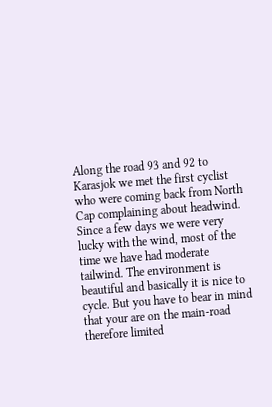Along the road 93 and 92 to Karasjok we met the first cyclist who were coming back from North Cap complaining about headwind. Since a few days we were very lucky with the wind, most of the time we have had moderate tailwind. The environment is beautiful and basically it is nice to cycle. But you have to bear in mind that your are on the main-road therefore limited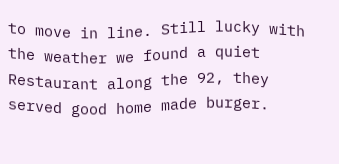to move in line. Still lucky with the weather we found a quiet Restaurant along the 92, they served good home made burger.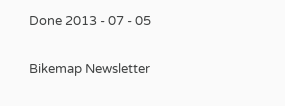Done 2013 - 07 - 05


Bikemap Newsletter